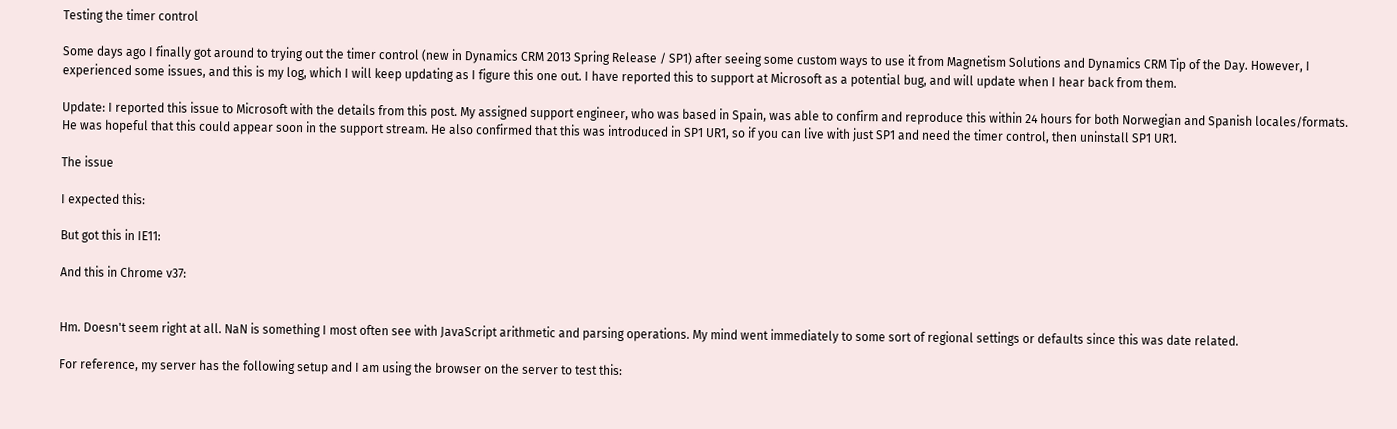Testing the timer control

Some days ago I finally got around to trying out the timer control (new in Dynamics CRM 2013 Spring Release / SP1) after seeing some custom ways to use it from Magnetism Solutions and Dynamics CRM Tip of the Day. However, I experienced some issues, and this is my log, which I will keep updating as I figure this one out. I have reported this to support at Microsoft as a potential bug, and will update when I hear back from them.

Update: I reported this issue to Microsoft with the details from this post. My assigned support engineer, who was based in Spain, was able to confirm and reproduce this within 24 hours for both Norwegian and Spanish locales/formats. He was hopeful that this could appear soon in the support stream. He also confirmed that this was introduced in SP1 UR1, so if you can live with just SP1 and need the timer control, then uninstall SP1 UR1.

The issue

I expected this:

But got this in IE11:

And this in Chrome v37:


Hm. Doesn't seem right at all. NaN is something I most often see with JavaScript arithmetic and parsing operations. My mind went immediately to some sort of regional settings or defaults since this was date related.

For reference, my server has the following setup and I am using the browser on the server to test this: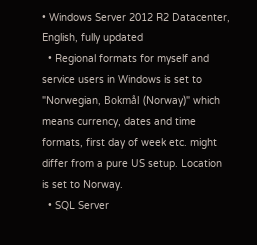• Windows Server 2012 R2 Datacenter, English, fully updated
  • Regional formats for myself and service users in Windows is set to "Norwegian, Bokmål (Norway)" which means currency, dates and time formats, first day of week etc. might differ from a pure US setup. Location is set to Norway.
  • SQL Server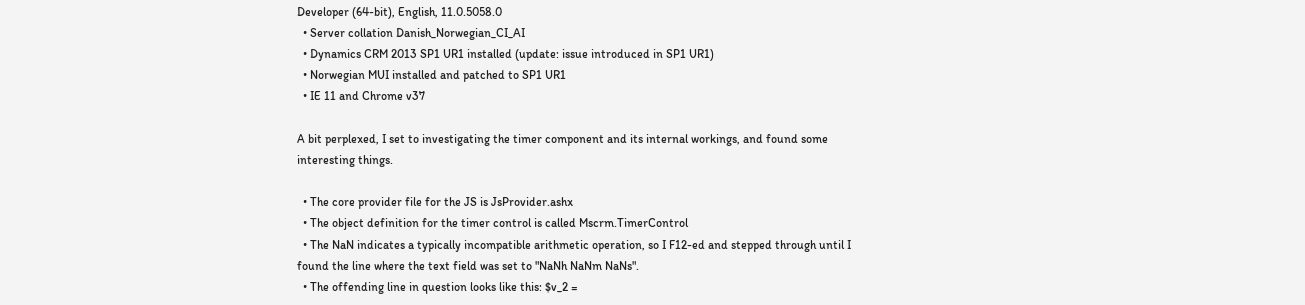Developer (64-bit), English, 11.0.5058.0
  • Server collation Danish_Norwegian_CI_AI
  • Dynamics CRM 2013 SP1 UR1 installed (update: issue introduced in SP1 UR1)
  • Norwegian MUI installed and patched to SP1 UR1
  • IE 11 and Chrome v37

A bit perplexed, I set to investigating the timer component and its internal workings, and found some interesting things.

  • The core provider file for the JS is JsProvider.ashx
  • The object definition for the timer control is called Mscrm.TimerControl
  • The NaN indicates a typically incompatible arithmetic operation, so I F12-ed and stepped through until I found the line where the text field was set to "NaNh NaNm NaNs".
  • The offending line in question looks like this: $v_2 =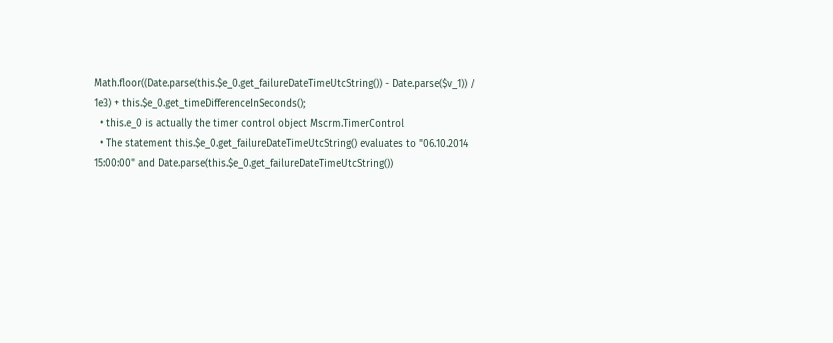Math.floor((Date.parse(this.$e_0.get_failureDateTimeUtcString()) - Date.parse($v_1)) / 1e3) + this.$e_0.get_timeDifferenceInSeconds();
  • this.e_0 is actually the timer control object Mscrm.TimerControl
  • The statement this.$e_0.get_failureDateTimeUtcString() evaluates to "06.10.2014 15:00:00" and Date.parse(this.$e_0.get_failureDateTimeUtcString())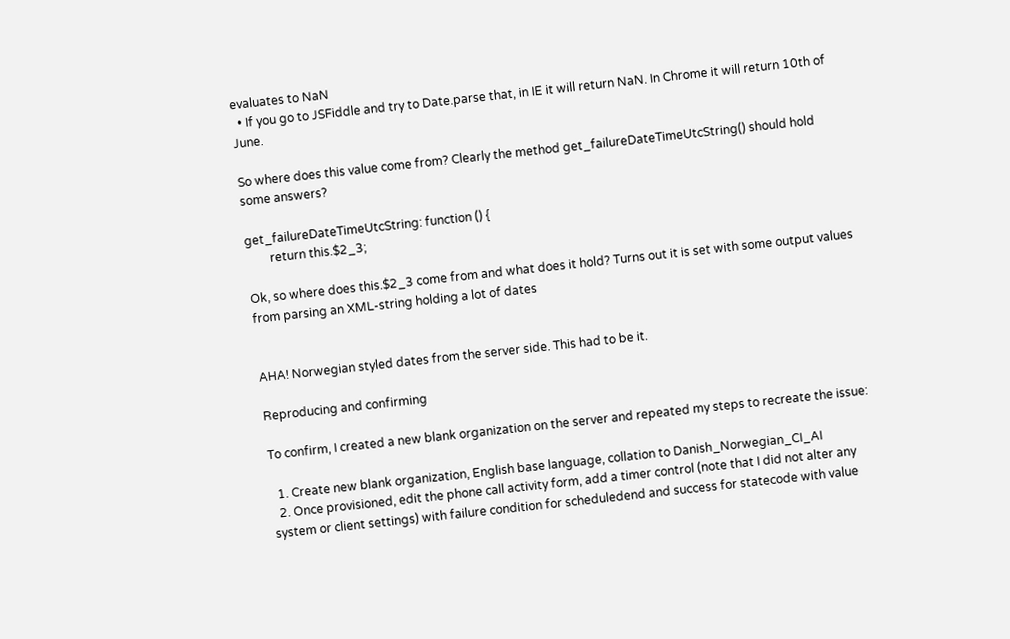evaluates to NaN
  • If you go to JSFiddle and try to Date.parse that, in IE it will return NaN. In Chrome it will return 10th of June.

So where does this value come from? Clearly the method get_failureDateTimeUtcString() should hold some answers?

get_failureDateTimeUtcString: function () {
        return this.$2_3;

Ok, so where does this.$2_3 come from and what does it hold? Turns out it is set with some output values from parsing an XML-string holding a lot of dates


AHA! Norwegian styled dates from the server side. This had to be it.

Reproducing and confirming

To confirm, I created a new blank organization on the server and repeated my steps to recreate the issue:

  1. Create new blank organization, English base language, collation to Danish_Norwegian_CI_AI
  2. Once provisioned, edit the phone call activity form, add a timer control (note that I did not alter any system or client settings) with failure condition for scheduledend and success for statecode with value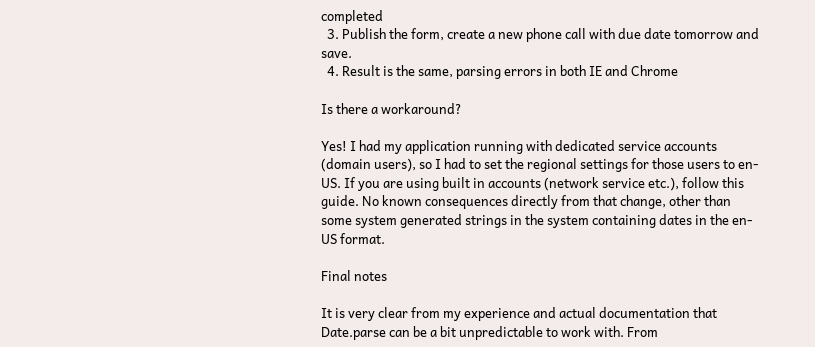completed
  3. Publish the form, create a new phone call with due date tomorrow and save.
  4. Result is the same, parsing errors in both IE and Chrome

Is there a workaround?

Yes! I had my application running with dedicated service accounts (domain users), so I had to set the regional settings for those users to en-US. If you are using built in accounts (network service etc.), follow this guide. No known consequences directly from that change, other than some system generated strings in the system containing dates in the en-US format.

Final notes

It is very clear from my experience and actual documentation that Date.parse can be a bit unpredictable to work with. From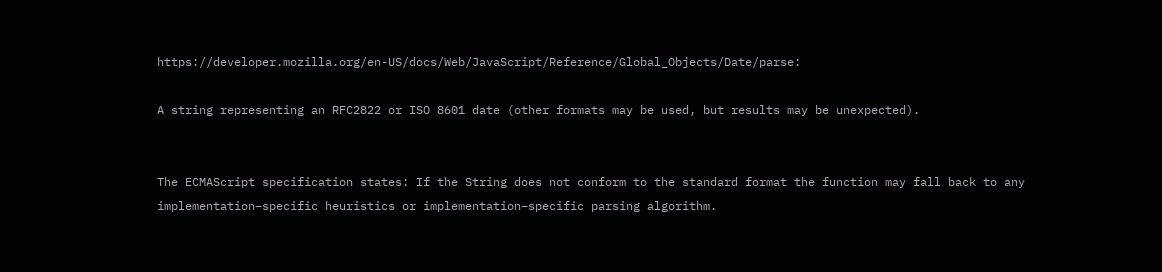https://developer.mozilla.org/en-US/docs/Web/JavaScript/Reference/Global_Objects/Date/parse:

A string representing an RFC2822 or ISO 8601 date (other formats may be used, but results may be unexpected).


The ECMAScript specification states: If the String does not conform to the standard format the function may fall back to any implementation–specific heuristics or implementation–specific parsing algorithm.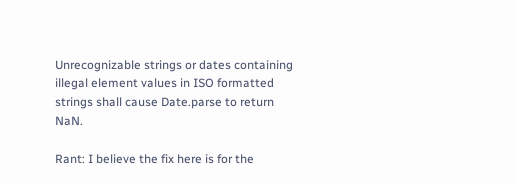Unrecognizable strings or dates containing illegal element values in ISO formatted strings shall cause Date.parse to return NaN.

Rant: I believe the fix here is for the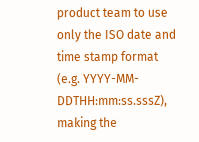product team to use only the ISO date and time stamp format (e.g. YYYY-MM-DDTHH:mm:ss.sssZ), making the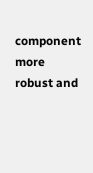component more robust and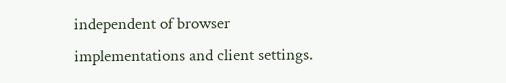independent of browser implementations and client settings.